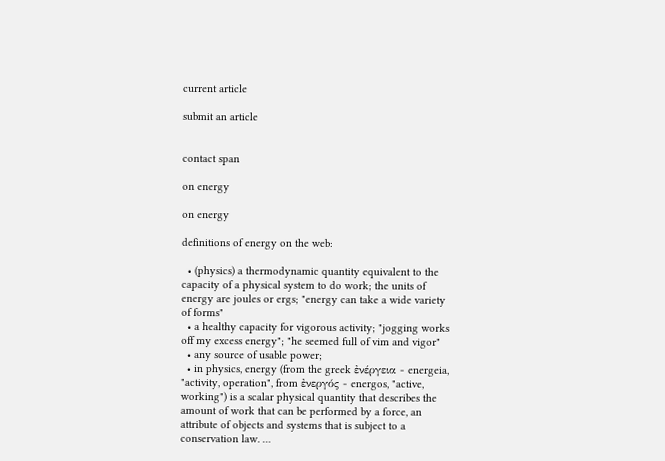current article

submit an article


contact span

on energy

on energy

definitions of energy on the web:

  • (physics) a thermodynamic quantity equivalent to the capacity of a physical system to do work; the units of energy are joules or ergs; "energy can take a wide variety of forms"
  • a healthy capacity for vigorous activity; "jogging works off my excess energy"; "he seemed full of vim and vigor"
  • any source of usable power;
  • in physics, energy (from the greek ἐνέργεια - energeia, "activity, operation", from ἐνεργός - energos, "active, working") is a scalar physical quantity that describes the amount of work that can be performed by a force, an attribute of objects and systems that is subject to a conservation law. …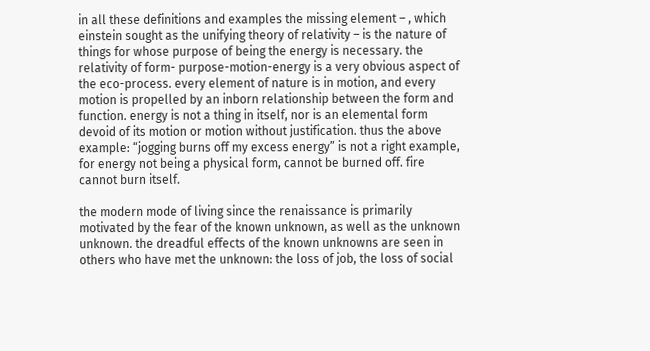in all these definitions and examples the missing element – , which einstein sought as the unifying theory of relativity – is the nature of things for whose purpose of being the energy is necessary. the relativity of form- purpose-motion-energy is a very obvious aspect of the eco-process. every element of nature is in motion, and every motion is propelled by an inborn relationship between the form and function. energy is not a thing in itself, nor is an elemental form devoid of its motion or motion without justification. thus the above example: “jogging burns off my excess energy” is not a right example, for energy not being a physical form, cannot be burned off. fire cannot burn itself.

the modern mode of living since the renaissance is primarily motivated by the fear of the known unknown, as well as the unknown unknown. the dreadful effects of the known unknowns are seen in others who have met the unknown: the loss of job, the loss of social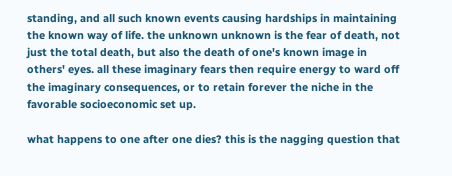standing, and all such known events causing hardships in maintaining the known way of life. the unknown unknown is the fear of death, not just the total death, but also the death of one's known image in others' eyes. all these imaginary fears then require energy to ward off the imaginary consequences, or to retain forever the niche in the favorable socioeconomic set up.

what happens to one after one dies? this is the nagging question that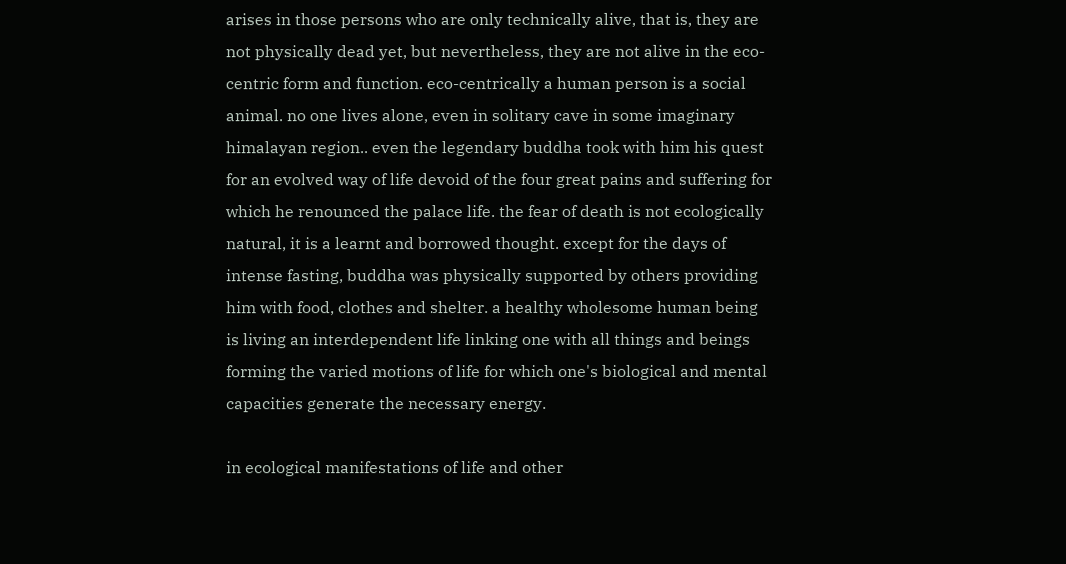arises in those persons who are only technically alive, that is, they are not physically dead yet, but nevertheless, they are not alive in the eco-centric form and function. eco-centrically a human person is a social animal. no one lives alone, even in solitary cave in some imaginary himalayan region.. even the legendary buddha took with him his quest for an evolved way of life devoid of the four great pains and suffering for which he renounced the palace life. the fear of death is not ecologically natural, it is a learnt and borrowed thought. except for the days of intense fasting, buddha was physically supported by others providing him with food, clothes and shelter. a healthy wholesome human being is living an interdependent life linking one with all things and beings forming the varied motions of life for which one's biological and mental capacities generate the necessary energy.

in ecological manifestations of life and other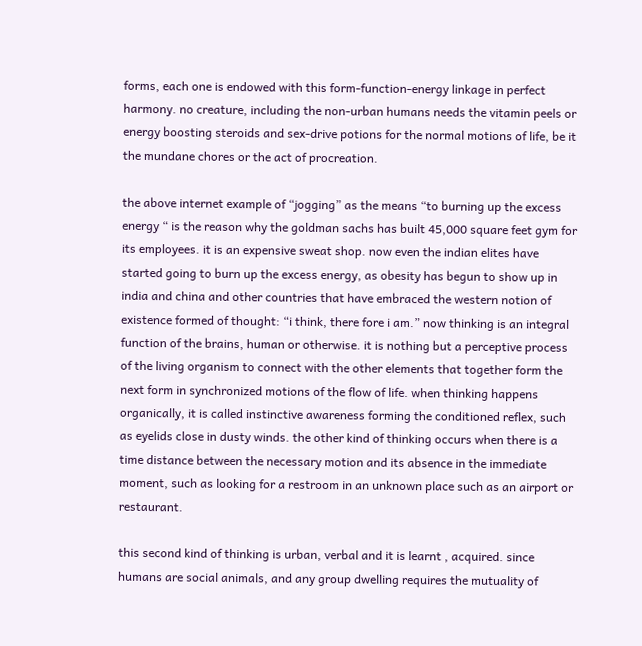forms, each one is endowed with this form-function-energy linkage in perfect harmony. no creature, including the non-urban humans needs the vitamin peels or energy boosting steroids and sex-drive potions for the normal motions of life, be it the mundane chores or the act of procreation.

the above internet example of “jogging” as the means “to burning up the excess energy “ is the reason why the goldman sachs has built 45,000 square feet gym for its employees. it is an expensive sweat shop. now even the indian elites have started going to burn up the excess energy, as obesity has begun to show up in india and china and other countries that have embraced the western notion of existence formed of thought: “i think, there fore i am.” now thinking is an integral function of the brains, human or otherwise. it is nothing but a perceptive process of the living organism to connect with the other elements that together form the next form in synchronized motions of the flow of life. when thinking happens organically, it is called instinctive awareness forming the conditioned reflex, such as eyelids close in dusty winds. the other kind of thinking occurs when there is a time distance between the necessary motion and its absence in the immediate moment, such as looking for a restroom in an unknown place such as an airport or restaurant.

this second kind of thinking is urban, verbal and it is learnt , acquired. since humans are social animals, and any group dwelling requires the mutuality of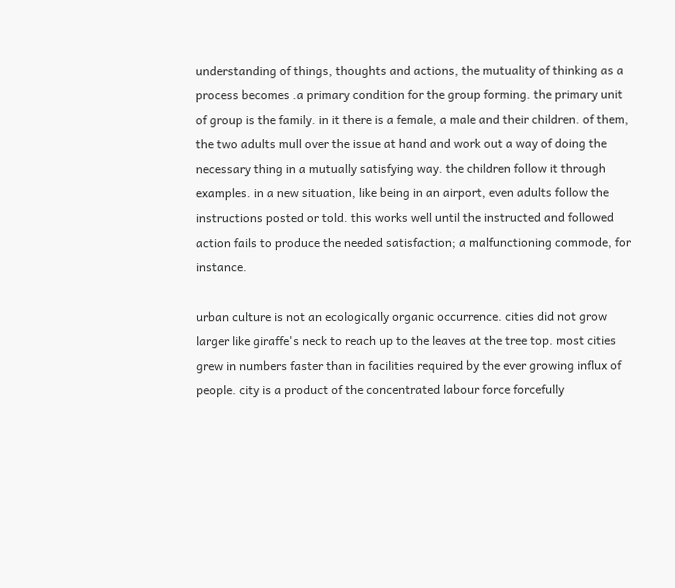understanding of things, thoughts and actions, the mutuality of thinking as a process becomes .a primary condition for the group forming. the primary unit of group is the family. in it there is a female, a male and their children. of them, the two adults mull over the issue at hand and work out a way of doing the necessary thing in a mutually satisfying way. the children follow it through examples. in a new situation, like being in an airport, even adults follow the instructions posted or told. this works well until the instructed and followed action fails to produce the needed satisfaction; a malfunctioning commode, for instance.

urban culture is not an ecologically organic occurrence. cities did not grow larger like giraffe's neck to reach up to the leaves at the tree top. most cities grew in numbers faster than in facilities required by the ever growing influx of people. city is a product of the concentrated labour force forcefully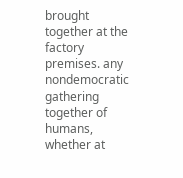brought together at the factory premises. any nondemocratic gathering together of humans, whether at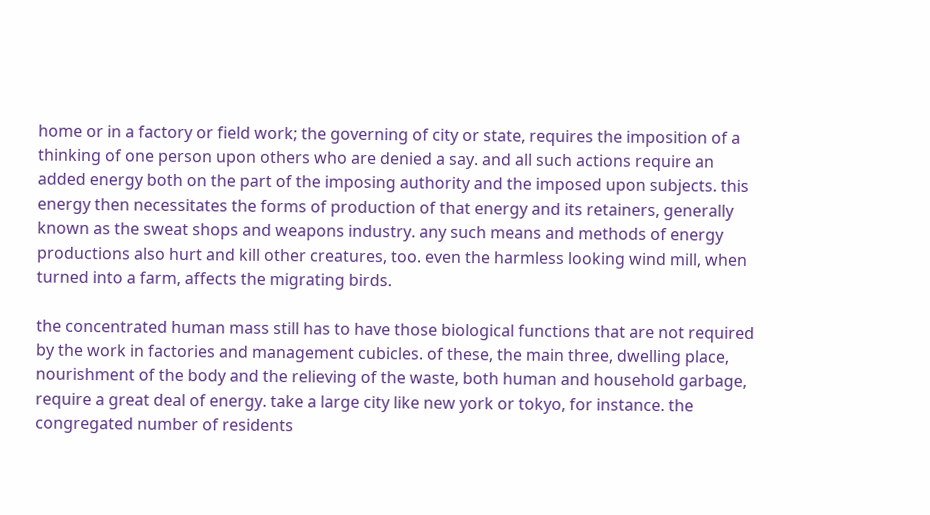home or in a factory or field work; the governing of city or state, requires the imposition of a thinking of one person upon others who are denied a say. and all such actions require an added energy both on the part of the imposing authority and the imposed upon subjects. this energy then necessitates the forms of production of that energy and its retainers, generally known as the sweat shops and weapons industry. any such means and methods of energy productions also hurt and kill other creatures, too. even the harmless looking wind mill, when turned into a farm, affects the migrating birds.

the concentrated human mass still has to have those biological functions that are not required by the work in factories and management cubicles. of these, the main three, dwelling place, nourishment of the body and the relieving of the waste, both human and household garbage, require a great deal of energy. take a large city like new york or tokyo, for instance. the congregated number of residents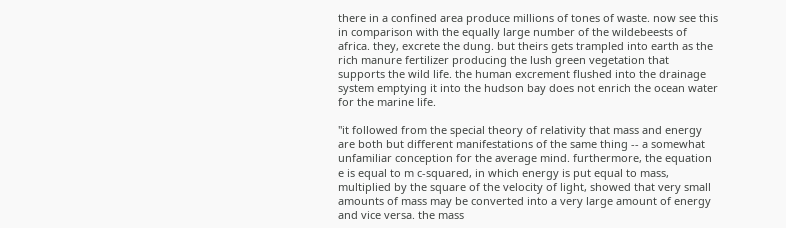there in a confined area produce millions of tones of waste. now see this in comparison with the equally large number of the wildebeests of africa. they, excrete the dung. but theirs gets trampled into earth as the rich manure fertilizer producing the lush green vegetation that supports the wild life. the human excrement flushed into the drainage system emptying it into the hudson bay does not enrich the ocean water for the marine life.

"it followed from the special theory of relativity that mass and energy are both but different manifestations of the same thing -- a somewhat unfamiliar conception for the average mind. furthermore, the equation e is equal to m c-squared, in which energy is put equal to mass, multiplied by the square of the velocity of light, showed that very small amounts of mass may be converted into a very large amount of energy and vice versa. the mass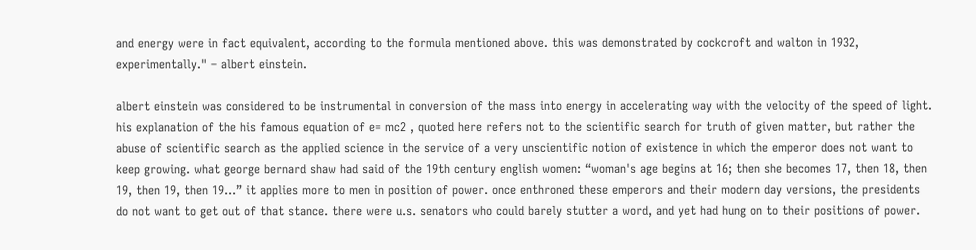and energy were in fact equivalent, according to the formula mentioned above. this was demonstrated by cockcroft and walton in 1932, experimentally." – albert einstein.

albert einstein was considered to be instrumental in conversion of the mass into energy in accelerating way with the velocity of the speed of light. his explanation of the his famous equation of e= mc2 , quoted here refers not to the scientific search for truth of given matter, but rather the abuse of scientific search as the applied science in the service of a very unscientific notion of existence in which the emperor does not want to keep growing. what george bernard shaw had said of the 19th century english women: “woman's age begins at 16; then she becomes 17, then 18, then 19, then 19, then 19...” it applies more to men in position of power. once enthroned these emperors and their modern day versions, the presidents do not want to get out of that stance. there were u.s. senators who could barely stutter a word, and yet had hung on to their positions of power.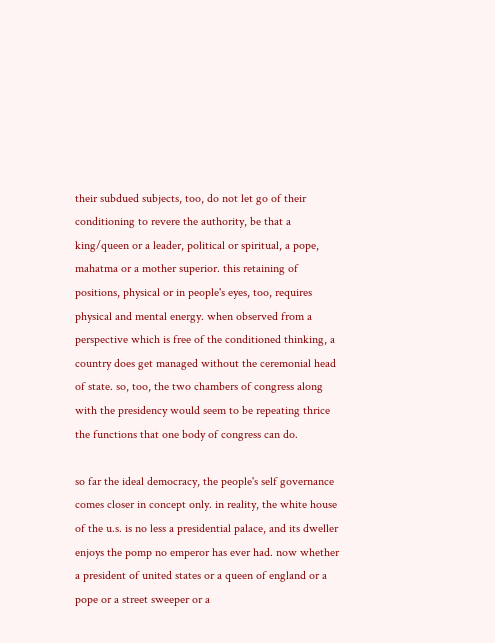their subdued subjects, too, do not let go of their conditioning to revere the authority, be that a king/queen or a leader, political or spiritual, a pope, mahatma or a mother superior. this retaining of positions, physical or in people's eyes, too, requires physical and mental energy. when observed from a perspective which is free of the conditioned thinking, a country does get managed without the ceremonial head of state. so, too, the two chambers of congress along with the presidency would seem to be repeating thrice the functions that one body of congress can do.

so far the ideal democracy, the people's self governance comes closer in concept only. in reality, the white house of the u.s. is no less a presidential palace, and its dweller enjoys the pomp no emperor has ever had. now whether a president of united states or a queen of england or a pope or a street sweeper or a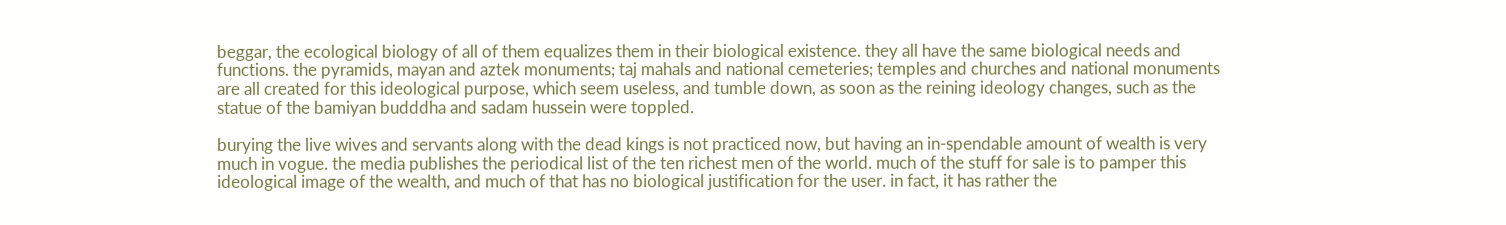beggar, the ecological biology of all of them equalizes them in their biological existence. they all have the same biological needs and functions. the pyramids, mayan and aztek monuments; taj mahals and national cemeteries; temples and churches and national monuments are all created for this ideological purpose, which seem useless, and tumble down, as soon as the reining ideology changes, such as the statue of the bamiyan budddha and sadam hussein were toppled.

burying the live wives and servants along with the dead kings is not practiced now, but having an in-spendable amount of wealth is very much in vogue. the media publishes the periodical list of the ten richest men of the world. much of the stuff for sale is to pamper this ideological image of the wealth, and much of that has no biological justification for the user. in fact, it has rather the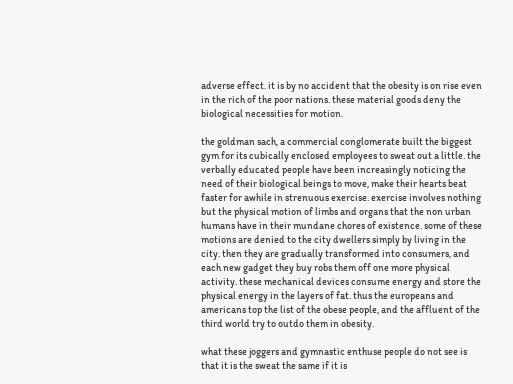adverse effect. it is by no accident that the obesity is on rise even in the rich of the poor nations. these material goods deny the biological necessities for motion.

the goldman sach, a commercial conglomerate built the biggest gym for its cubically enclosed employees to sweat out a little. the verbally educated people have been increasingly noticing the need of their biological beings to move, make their hearts beat faster for awhile in strenuous exercise. exercise involves nothing but the physical motion of limbs and organs that the non urban humans have in their mundane chores of existence. some of these motions are denied to the city dwellers simply by living in the city. then they are gradually transformed into consumers, and each new gadget they buy robs them off one more physical activity. these mechanical devices consume energy and store the physical energy in the layers of fat. thus the europeans and americans top the list of the obese people, and the affluent of the third world try to outdo them in obesity.

what these joggers and gymnastic enthuse people do not see is that it is the sweat the same if it is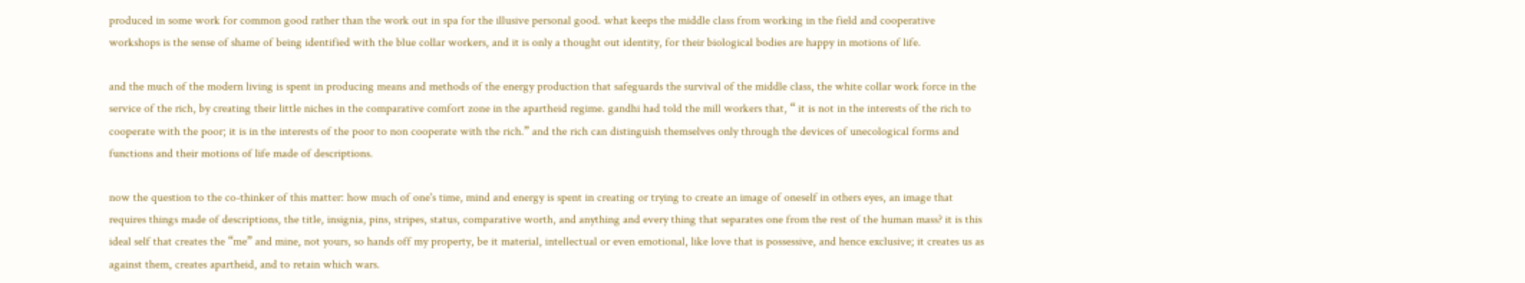produced in some work for common good rather than the work out in spa for the illusive personal good. what keeps the middle class from working in the field and cooperative workshops is the sense of shame of being identified with the blue collar workers, and it is only a thought out identity, for their biological bodies are happy in motions of life.

and the much of the modern living is spent in producing means and methods of the energy production that safeguards the survival of the middle class, the white collar work force in the service of the rich, by creating their little niches in the comparative comfort zone in the apartheid regime. gandhi had told the mill workers that, “ it is not in the interests of the rich to cooperate with the poor; it is in the interests of the poor to non cooperate with the rich.” and the rich can distinguish themselves only through the devices of unecological forms and functions and their motions of life made of descriptions.

now the question to the co-thinker of this matter: how much of one's time, mind and energy is spent in creating or trying to create an image of oneself in others eyes, an image that requires things made of descriptions, the title, insignia, pins, stripes, status, comparative worth, and anything and every thing that separates one from the rest of the human mass? it is this ideal self that creates the “me” and mine, not yours, so hands off my property, be it material, intellectual or even emotional, like love that is possessive, and hence exclusive; it creates us as against them, creates apartheid, and to retain which wars.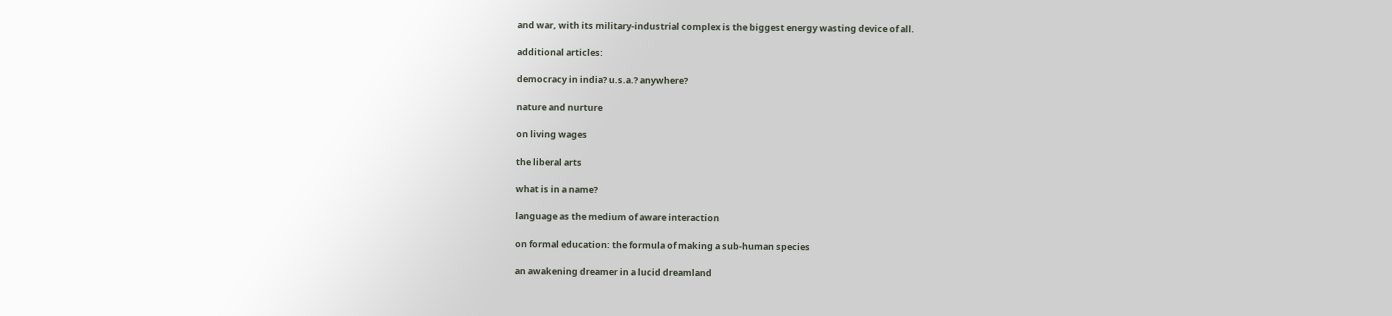and war, with its military-industrial complex is the biggest energy wasting device of all.

additional articles:

democracy in india? u.s.a.? anywhere?

nature and nurture

on living wages

the liberal arts

what is in a name?

language as the medium of aware interaction

on formal education: the formula of making a sub-human species

an awakening dreamer in a lucid dreamland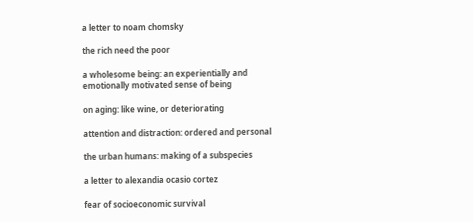a letter to noam chomsky

the rich need the poor

a wholesome being: an experientially and emotionally motivated sense of being

on aging: like wine, or deteriorating

attention and distraction: ordered and personal

the urban humans: making of a subspecies

a letter to alexandia ocasio cortez

fear of socioeconomic survival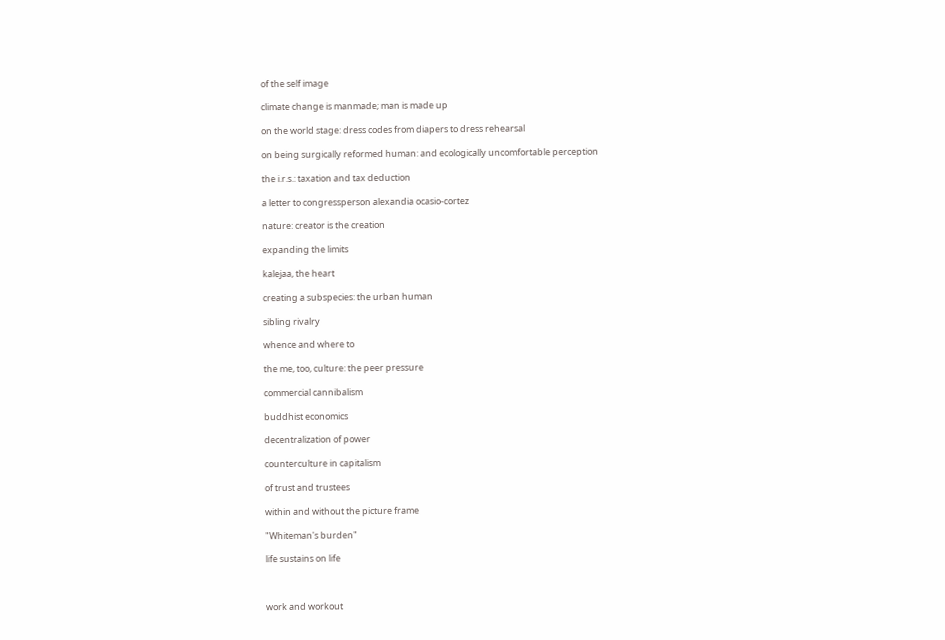of the self image

climate change is manmade; man is made up

on the world stage: dress codes from diapers to dress rehearsal

on being surgically reformed human: and ecologically uncomfortable perception

the i.r.s.: taxation and tax deduction

a letter to congressperson alexandia ocasio-cortez

nature: creator is the creation

expanding the limits

kalejaa, the heart

creating a subspecies: the urban human

sibling rivalry

whence and where to

the me, too, culture: the peer pressure

commercial cannibalism

buddhist economics

decentralization of power

counterculture in capitalism

of trust and trustees

within and without the picture frame

"Whiteman's burden"

life sustains on life



work and workout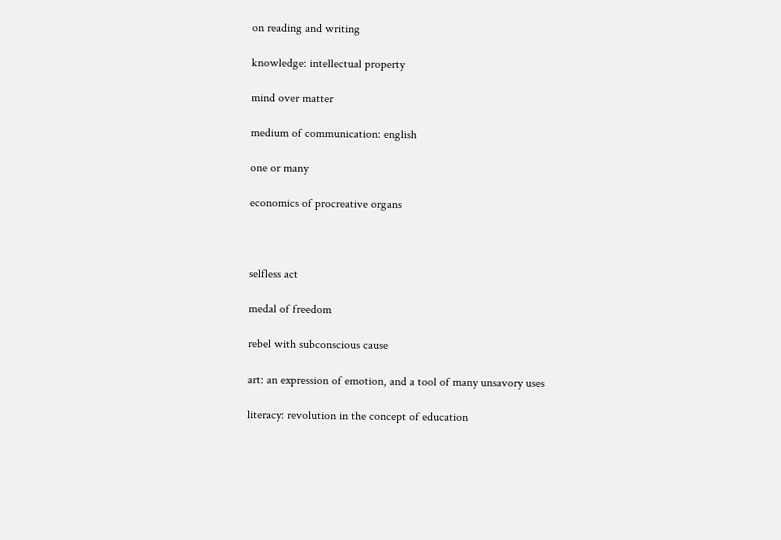on reading and writing

knowledge: intellectual property

mind over matter

medium of communication: english

one or many

economics of procreative organs



selfless act

medal of freedom

rebel with subconscious cause

art: an expression of emotion, and a tool of many unsavory uses

literacy: revolution in the concept of education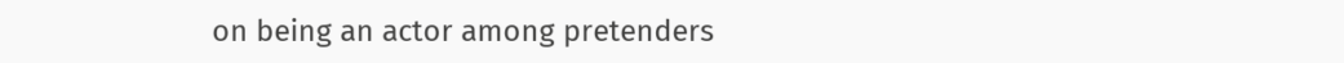on being an actor among pretenders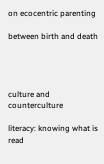on ecocentric parenting

between birth and death




culture and counterculture

literacy: knowing what is read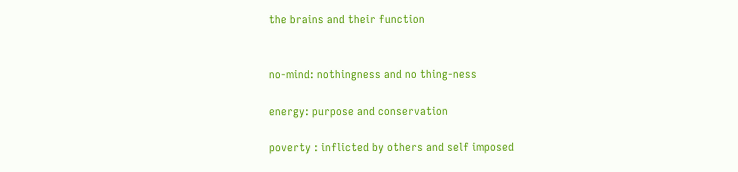the brains and their function


no-mind: nothingness and no thing-ness

energy: purpose and conservation

poverty : inflicted by others and self imposed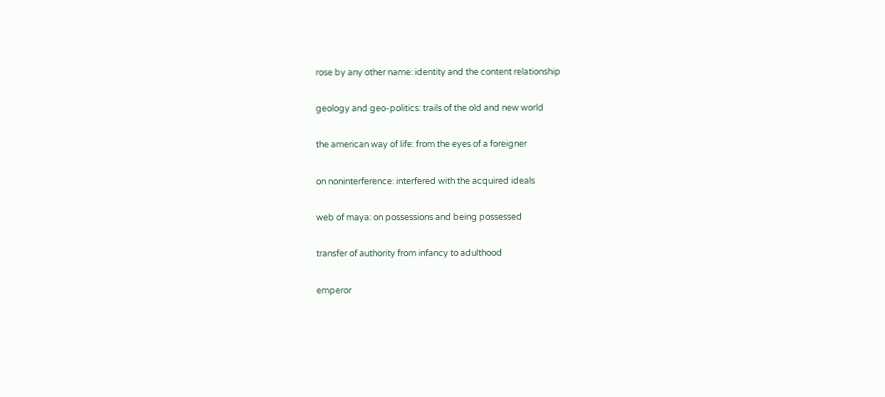rose by any other name: identity and the content relationship

geology and geo-politics: trails of the old and new world

the american way of life: from the eyes of a foreigner

on noninterference: interfered with the acquired ideals

web of maya: on possessions and being possessed

transfer of authority from infancy to adulthood

emperor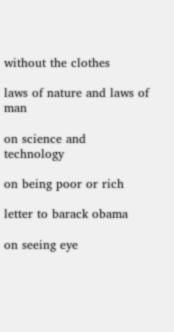without the clothes

laws of nature and laws of man

on science and technology

on being poor or rich

letter to barack obama

on seeing eye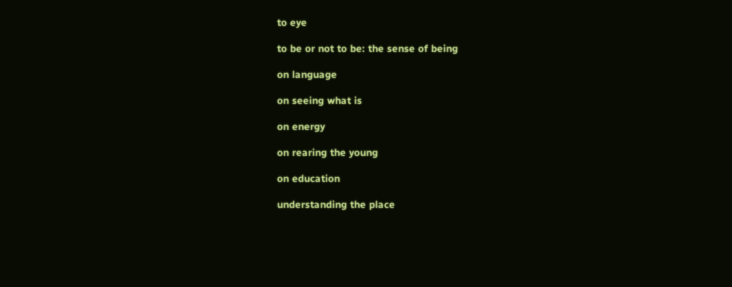to eye

to be or not to be: the sense of being

on language

on seeing what is

on energy

on rearing the young

on education

understanding the place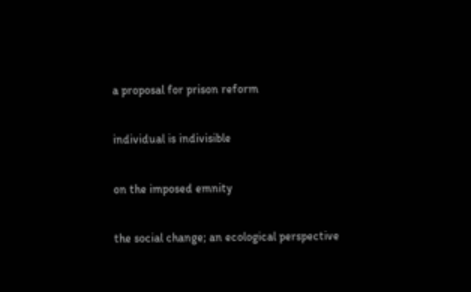a proposal for prison reform

individual is indivisible

on the imposed emnity

the social change; an ecological perspective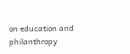on education and philanthropy